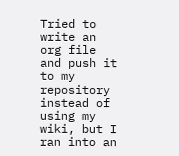Tried to write an org file and push it to my repository instead of using my wiki, but I ran into an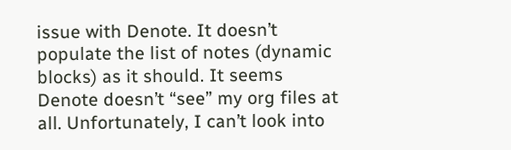issue with Denote. It doesn’t populate the list of notes (dynamic blocks) as it should. It seems Denote doesn’t “see” my org files at all. Unfortunately, I can’t look into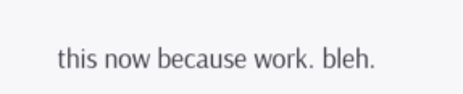this now because work. bleh.